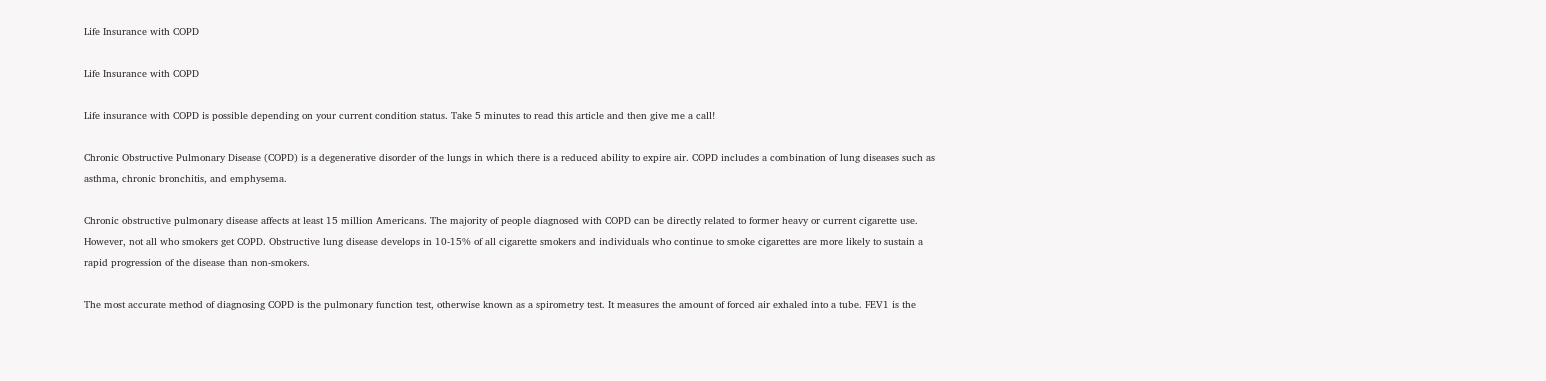Life Insurance with COPD

Life Insurance with COPD

Life insurance with COPD is possible depending on your current condition status. Take 5 minutes to read this article and then give me a call!

Chronic Obstructive Pulmonary Disease (COPD) is a degenerative disorder of the lungs in which there is a reduced ability to expire air. COPD includes a combination of lung diseases such as asthma, chronic bronchitis, and emphysema.

Chronic obstructive pulmonary disease affects at least 15 million Americans. The majority of people diagnosed with COPD can be directly related to former heavy or current cigarette use. However, not all who smokers get COPD. Obstructive lung disease develops in 10-15% of all cigarette smokers and individuals who continue to smoke cigarettes are more likely to sustain a rapid progression of the disease than non-smokers.

The most accurate method of diagnosing COPD is the pulmonary function test, otherwise known as a spirometry test. It measures the amount of forced air exhaled into a tube. FEV1 is the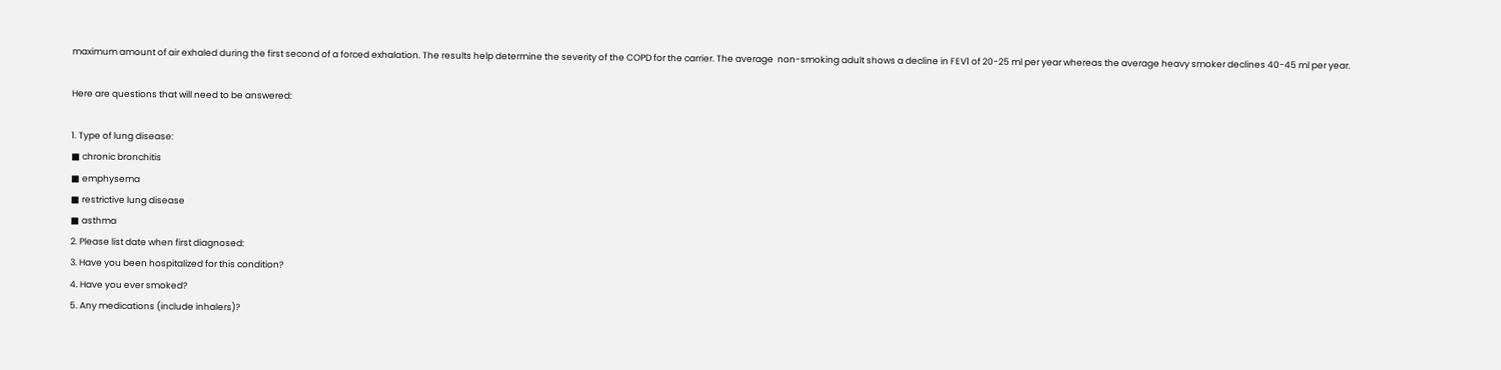maximum amount of air exhaled during the first second of a forced exhalation. The results help determine the severity of the COPD for the carrier. The average  non-smoking adult shows a decline in FEV1 of 20-25 ml per year whereas the average heavy smoker declines 40-45 ml per year.

Here are questions that will need to be answered:

1. Type of lung disease:
■ chronic bronchitis
■ emphysema
■ restrictive lung disease
■ asthma
2. Please list date when first diagnosed:
3. Have you been hospitalized for this condition?
4. Have you ever smoked?
5. Any medications (include inhalers)?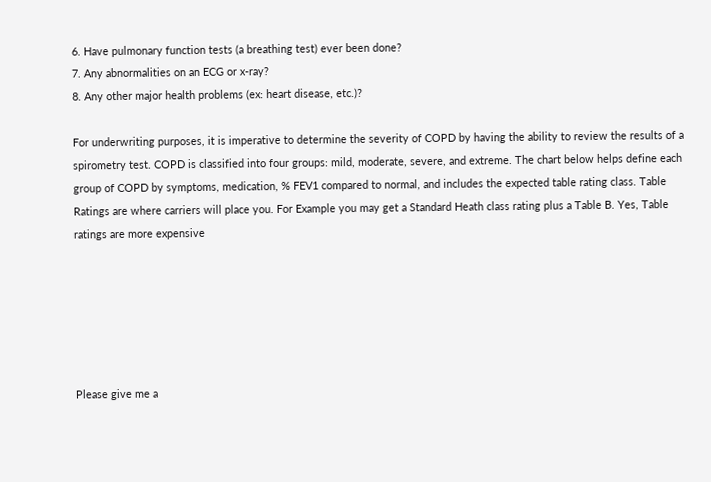6. Have pulmonary function tests (a breathing test) ever been done?
7. Any abnormalities on an ECG or x-ray?
8. Any other major health problems (ex: heart disease, etc.)?

For underwriting purposes, it is imperative to determine the severity of COPD by having the ability to review the results of a spirometry test. COPD is classified into four groups: mild, moderate, severe, and extreme. The chart below helps define each group of COPD by symptoms, medication, % FEV1 compared to normal, and includes the expected table rating class. Table Ratings are where carriers will place you. For Example you may get a Standard Heath class rating plus a Table B. Yes, Table ratings are more expensive






Please give me a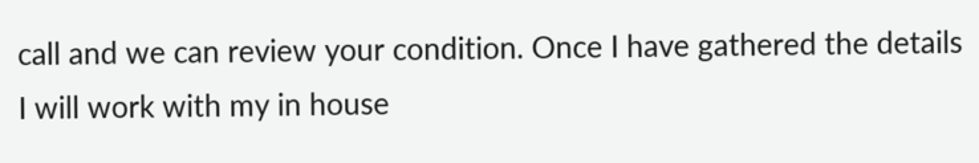call and we can review your condition. Once I have gathered the details I will work with my in house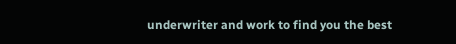underwriter and work to find you the best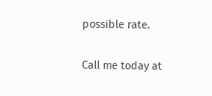possible rate.

Call me today at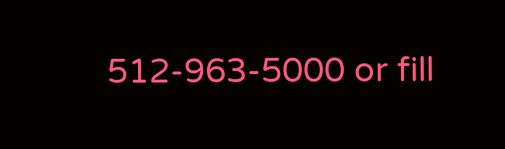512-963-5000 or fill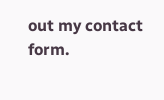out my contact form.